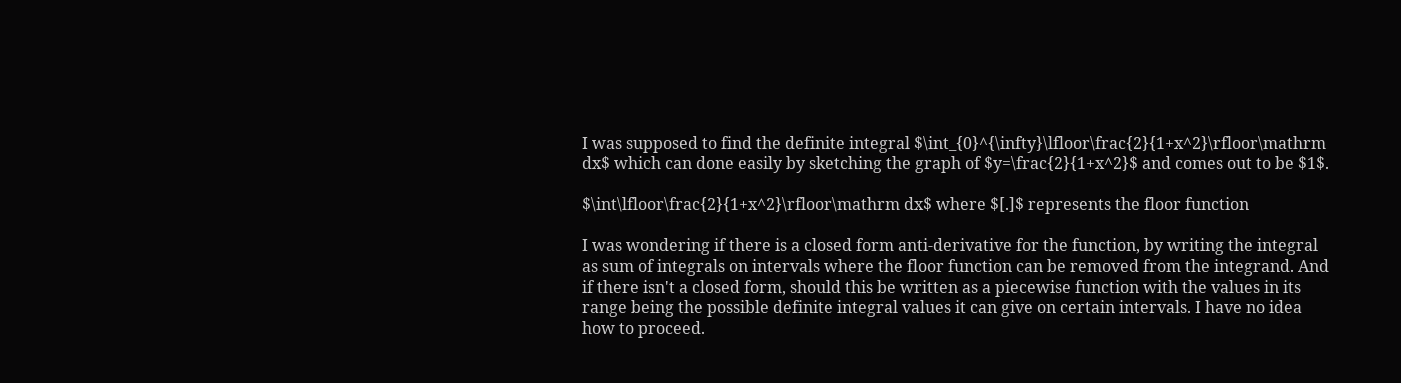I was supposed to find the definite integral $\int_{0}^{\infty}\lfloor\frac{2}{1+x^2}\rfloor\mathrm dx$ which can done easily by sketching the graph of $y=\frac{2}{1+x^2}$ and comes out to be $1$.

$\int\lfloor\frac{2}{1+x^2}\rfloor\mathrm dx$ where $[.]$ represents the floor function

I was wondering if there is a closed form anti-derivative for the function, by writing the integral as sum of integrals on intervals where the floor function can be removed from the integrand. And if there isn't a closed form, should this be written as a piecewise function with the values in its range being the possible definite integral values it can give on certain intervals. I have no idea how to proceed.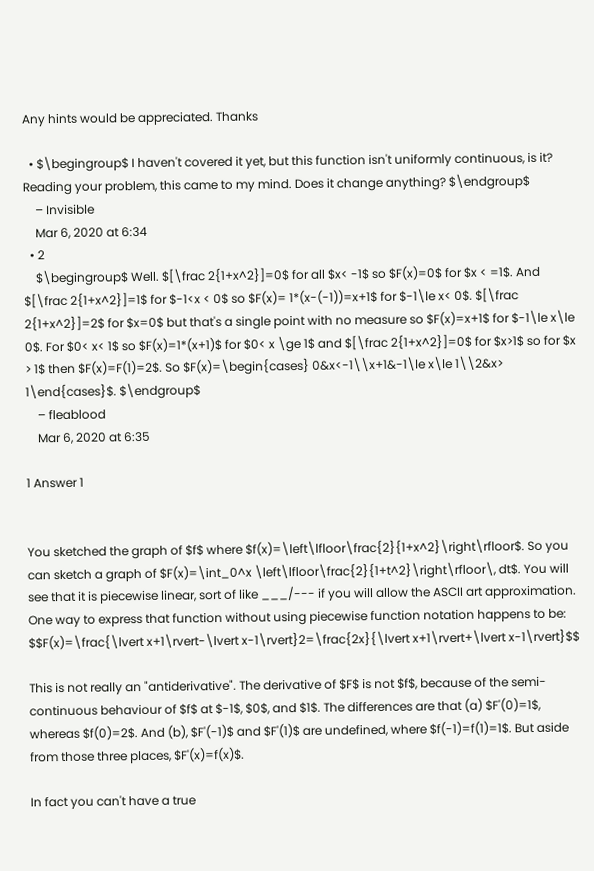Any hints would be appreciated. Thanks

  • $\begingroup$ I haven't covered it yet, but this function isn't uniformly continuous, is it? Reading your problem, this came to my mind. Does it change anything? $\endgroup$
    – Invisible
    Mar 6, 2020 at 6:34
  • 2
    $\begingroup$ Well. $[\frac 2{1+x^2}]=0$ for all $x< -1$ so $F(x)=0$ for $x < =1$. And $[\frac 2{1+x^2}]=1$ for $-1<x < 0$ so $F(x)= 1*(x-(-1))=x+1$ for $-1\le x< 0$. $[\frac 2{1+x^2}]=2$ for $x=0$ but that's a single point with no measure so $F(x)=x+1$ for $-1\le x\le 0$. For $0< x< 1$ so $F(x)=1*(x+1)$ for $0< x \ge 1$ and $[\frac 2{1+x^2}]=0$ for $x>1$ so for $x > 1$ then $F(x)=F(1)=2$. So $F(x)=\begin{cases} 0&x<-1\\x+1&-1\le x\le 1\\2&x> 1\end{cases}$. $\endgroup$
    – fleablood
    Mar 6, 2020 at 6:35

1 Answer 1


You sketched the graph of $f$ where $f(x)=\left\lfloor\frac{2}{1+x^2}\right\rfloor$. So you can sketch a graph of $F(x)=\int_0^x \left\lfloor\frac{2}{1+t^2}\right\rfloor\, dt$. You will see that it is piecewise linear, sort of like ___/--- if you will allow the ASCII art approximation. One way to express that function without using piecewise function notation happens to be: $$F(x)=\frac{\lvert x+1\rvert-\lvert x-1\rvert}2=\frac{2x}{\lvert x+1\rvert+\lvert x-1\rvert}$$

This is not really an "antiderivative". The derivative of $F$ is not $f$, because of the semi-continuous behaviour of $f$ at $-1$, $0$, and $1$. The differences are that (a) $F'(0)=1$, whereas $f(0)=2$. And (b), $F'(-1)$ and $F'(1)$ are undefined, where $f(-1)=f(1)=1$. But aside from those three places, $F'(x)=f(x)$.

In fact you can't have a true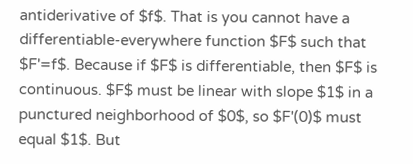antiderivative of $f$. That is you cannot have a differentiable-everywhere function $F$ such that $F'=f$. Because if $F$ is differentiable, then $F$ is continuous. $F$ must be linear with slope $1$ in a punctured neighborhood of $0$, so $F'(0)$ must equal $1$. But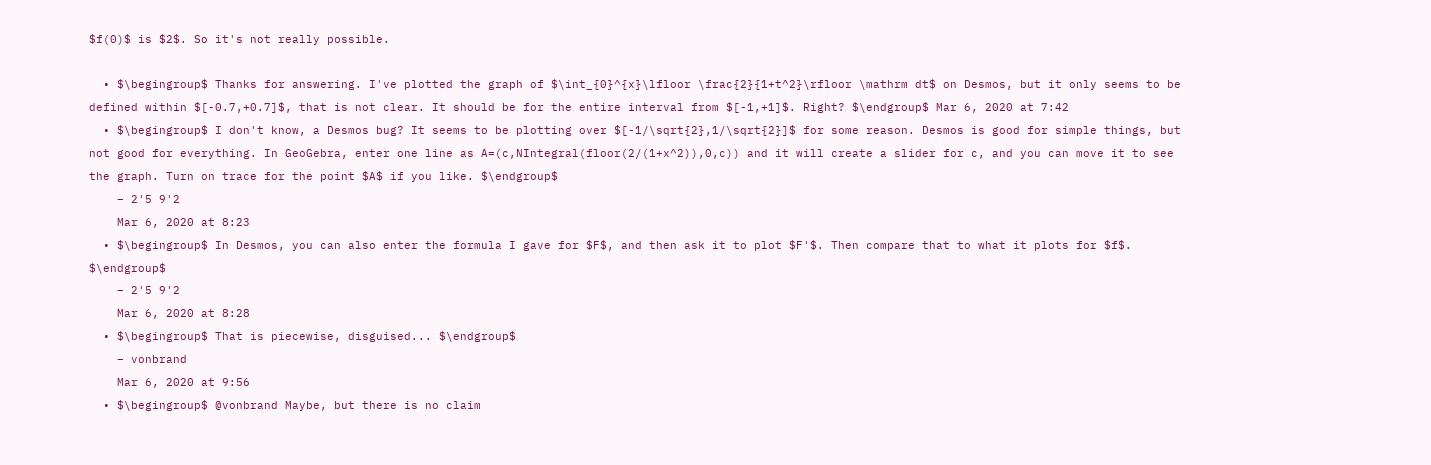$f(0)$ is $2$. So it's not really possible.

  • $\begingroup$ Thanks for answering. I've plotted the graph of $\int_{0}^{x}\lfloor \frac{2}{1+t^2}\rfloor \mathrm dt$ on Desmos, but it only seems to be defined within $[-0.7,+0.7]$, that is not clear. It should be for the entire interval from $[-1,+1]$. Right? $\endgroup$ Mar 6, 2020 at 7:42
  • $\begingroup$ I don't know, a Desmos bug? It seems to be plotting over $[-1/\sqrt{2},1/\sqrt{2}]$ for some reason. Desmos is good for simple things, but not good for everything. In GeoGebra, enter one line as A=(c,NIntegral(floor(2/(1+x^2)),0,c)) and it will create a slider for c, and you can move it to see the graph. Turn on trace for the point $A$ if you like. $\endgroup$
    – 2'5 9'2
    Mar 6, 2020 at 8:23
  • $\begingroup$ In Desmos, you can also enter the formula I gave for $F$, and then ask it to plot $F'$. Then compare that to what it plots for $f$. $\endgroup$
    – 2'5 9'2
    Mar 6, 2020 at 8:28
  • $\begingroup$ That is piecewise, disguised... $\endgroup$
    – vonbrand
    Mar 6, 2020 at 9:56
  • $\begingroup$ @vonbrand Maybe, but there is no claim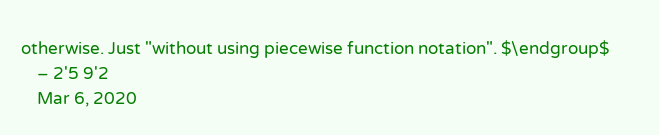otherwise. Just "without using piecewise function notation". $\endgroup$
    – 2'5 9'2
    Mar 6, 2020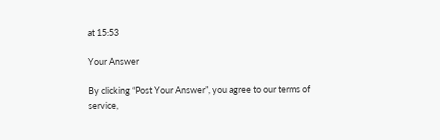at 15:53

Your Answer

By clicking “Post Your Answer”, you agree to our terms of service,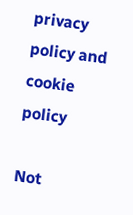privacy policy and cookie policy

Not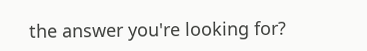the answer you're looking for?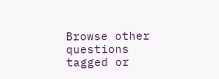Browse other questions tagged or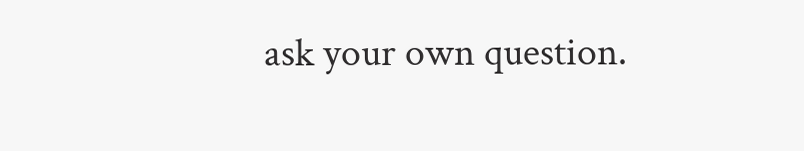ask your own question.